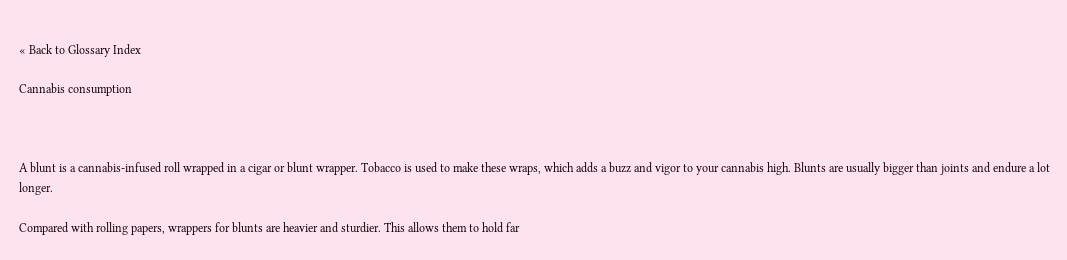« Back to Glossary Index

Cannabis consumption



A blunt is a cannabis-infused roll wrapped in a cigar or blunt wrapper. Tobacco is used to make these wraps, which adds a buzz and vigor to your cannabis high. Blunts are usually bigger than joints and endure a lot longer.

Compared with rolling papers, wrappers for blunts are heavier and sturdier. This allows them to hold far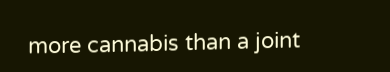more cannabis than a joint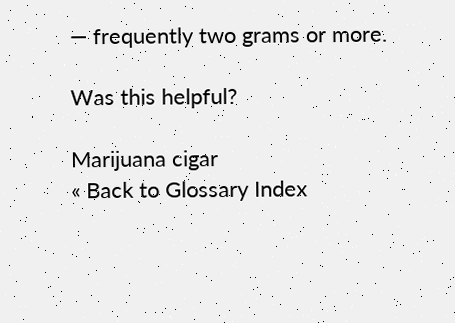— frequently two grams or more.

Was this helpful?

Marijuana cigar
« Back to Glossary Index